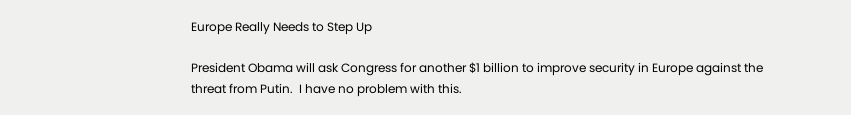Europe Really Needs to Step Up

President Obama will ask Congress for another $1 billion to improve security in Europe against the threat from Putin.  I have no problem with this.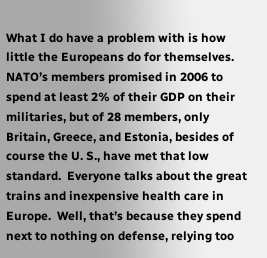What I do have a problem with is how little the Europeans do for themselves.  NATO’s members promised in 2006 to spend at least 2% of their GDP on their militaries, but of 28 members, only Britain, Greece, and Estonia, besides of course the U. S., have met that low standard.  Everyone talks about the great trains and inexpensive health care in Europe.  Well, that’s because they spend next to nothing on defense, relying too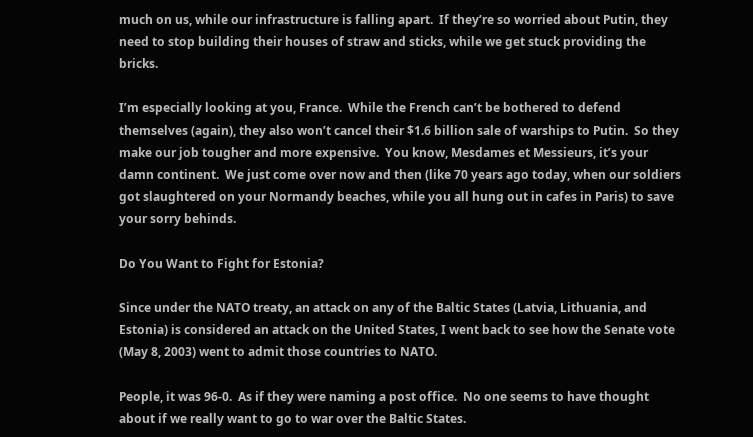much on us, while our infrastructure is falling apart.  If they’re so worried about Putin, they need to stop building their houses of straw and sticks, while we get stuck providing the bricks.

I’m especially looking at you, France.  While the French can’t be bothered to defend themselves (again), they also won’t cancel their $1.6 billion sale of warships to Putin.  So they make our job tougher and more expensive.  You know, Mesdames et Messieurs, it’s your damn continent.  We just come over now and then (like 70 years ago today, when our soldiers got slaughtered on your Normandy beaches, while you all hung out in cafes in Paris) to save your sorry behinds.

Do You Want to Fight for Estonia?

Since under the NATO treaty, an attack on any of the Baltic States (Latvia, Lithuania, and Estonia) is considered an attack on the United States, I went back to see how the Senate vote (May 8, 2003) went to admit those countries to NATO.

People, it was 96-0.  As if they were naming a post office.  No one seems to have thought about if we really want to go to war over the Baltic States.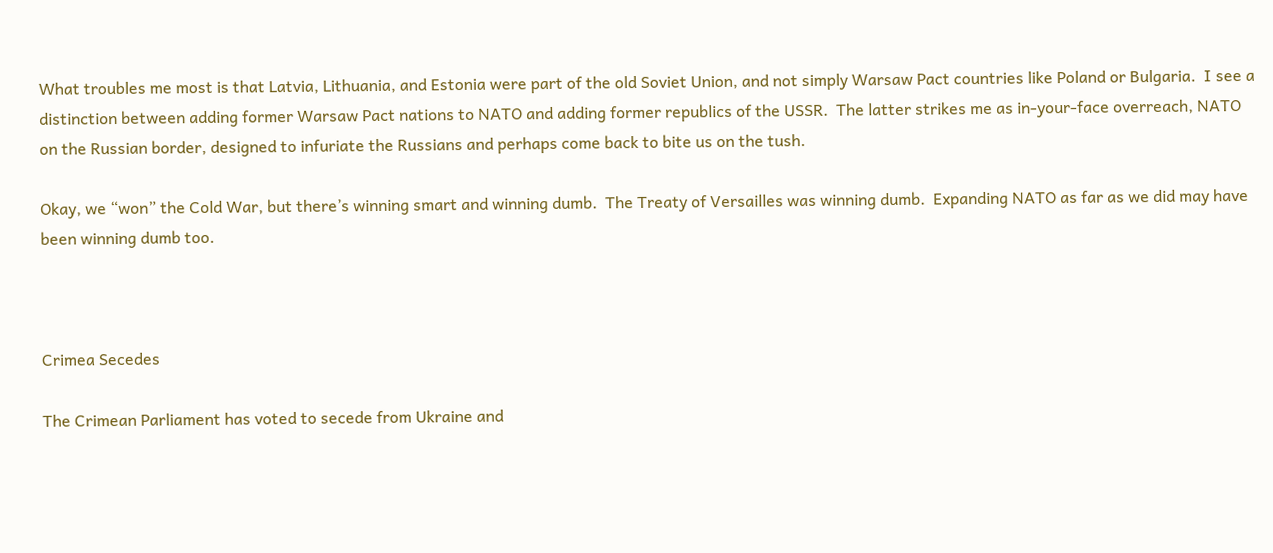What troubles me most is that Latvia, Lithuania, and Estonia were part of the old Soviet Union, and not simply Warsaw Pact countries like Poland or Bulgaria.  I see a distinction between adding former Warsaw Pact nations to NATO and adding former republics of the USSR.  The latter strikes me as in-your-face overreach, NATO on the Russian border, designed to infuriate the Russians and perhaps come back to bite us on the tush.

Okay, we “won” the Cold War, but there’s winning smart and winning dumb.  The Treaty of Versailles was winning dumb.  Expanding NATO as far as we did may have been winning dumb too.



Crimea Secedes

The Crimean Parliament has voted to secede from Ukraine and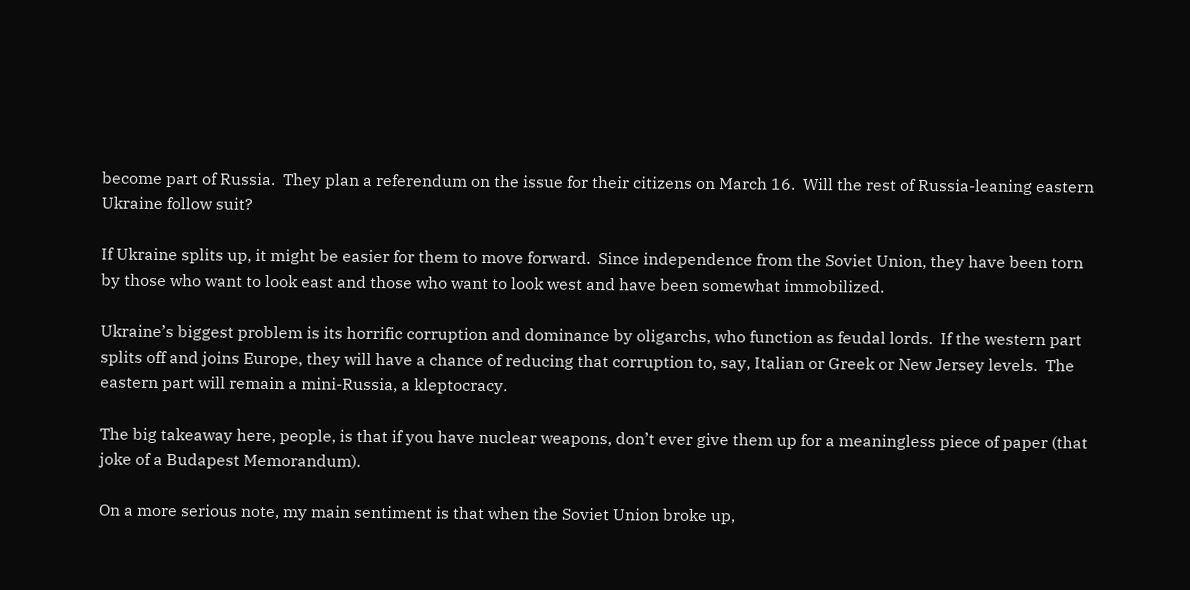become part of Russia.  They plan a referendum on the issue for their citizens on March 16.  Will the rest of Russia-leaning eastern Ukraine follow suit?

If Ukraine splits up, it might be easier for them to move forward.  Since independence from the Soviet Union, they have been torn by those who want to look east and those who want to look west and have been somewhat immobilized.

Ukraine’s biggest problem is its horrific corruption and dominance by oligarchs, who function as feudal lords.  If the western part splits off and joins Europe, they will have a chance of reducing that corruption to, say, Italian or Greek or New Jersey levels.  The eastern part will remain a mini-Russia, a kleptocracy.

The big takeaway here, people, is that if you have nuclear weapons, don’t ever give them up for a meaningless piece of paper (that joke of a Budapest Memorandum).

On a more serious note, my main sentiment is that when the Soviet Union broke up,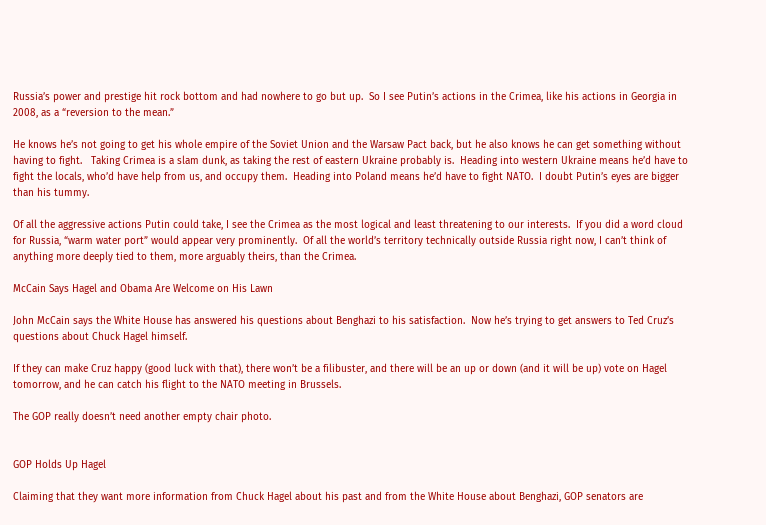Russia’s power and prestige hit rock bottom and had nowhere to go but up.  So I see Putin’s actions in the Crimea, like his actions in Georgia in 2008, as a “reversion to the mean.”

He knows he’s not going to get his whole empire of the Soviet Union and the Warsaw Pact back, but he also knows he can get something without having to fight.   Taking Crimea is a slam dunk, as taking the rest of eastern Ukraine probably is.  Heading into western Ukraine means he’d have to fight the locals, who’d have help from us, and occupy them.  Heading into Poland means he’d have to fight NATO.  I doubt Putin’s eyes are bigger than his tummy.

Of all the aggressive actions Putin could take, I see the Crimea as the most logical and least threatening to our interests.  If you did a word cloud for Russia, “warm water port” would appear very prominently.  Of all the world’s territory technically outside Russia right now, I can’t think of anything more deeply tied to them, more arguably theirs, than the Crimea.

McCain Says Hagel and Obama Are Welcome on His Lawn

John McCain says the White House has answered his questions about Benghazi to his satisfaction.  Now he’s trying to get answers to Ted Cruz’s questions about Chuck Hagel himself.

If they can make Cruz happy (good luck with that), there won’t be a filibuster, and there will be an up or down (and it will be up) vote on Hagel tomorrow, and he can catch his flight to the NATO meeting in Brussels.

The GOP really doesn’t need another empty chair photo.


GOP Holds Up Hagel

Claiming that they want more information from Chuck Hagel about his past and from the White House about Benghazi, GOP senators are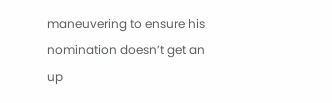maneuvering to ensure his nomination doesn’t get an up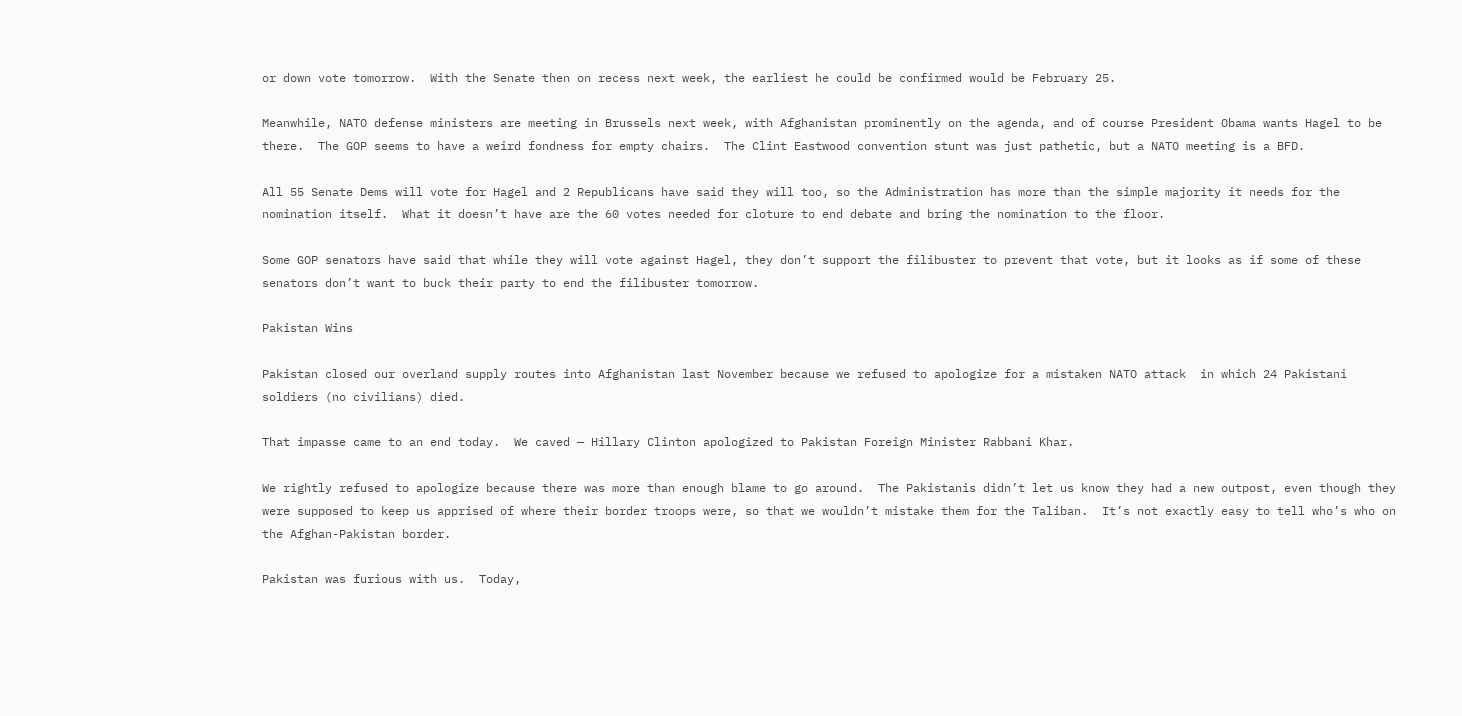or down vote tomorrow.  With the Senate then on recess next week, the earliest he could be confirmed would be February 25.

Meanwhile, NATO defense ministers are meeting in Brussels next week, with Afghanistan prominently on the agenda, and of course President Obama wants Hagel to be there.  The GOP seems to have a weird fondness for empty chairs.  The Clint Eastwood convention stunt was just pathetic, but a NATO meeting is a BFD.

All 55 Senate Dems will vote for Hagel and 2 Republicans have said they will too, so the Administration has more than the simple majority it needs for the nomination itself.  What it doesn’t have are the 60 votes needed for cloture to end debate and bring the nomination to the floor.

Some GOP senators have said that while they will vote against Hagel, they don’t support the filibuster to prevent that vote, but it looks as if some of these senators don’t want to buck their party to end the filibuster tomorrow.

Pakistan Wins

Pakistan closed our overland supply routes into Afghanistan last November because we refused to apologize for a mistaken NATO attack  in which 24 Pakistani soldiers (no civilians) died.

That impasse came to an end today.  We caved — Hillary Clinton apologized to Pakistan Foreign Minister Rabbani Khar.

We rightly refused to apologize because there was more than enough blame to go around.  The Pakistanis didn’t let us know they had a new outpost, even though they were supposed to keep us apprised of where their border troops were, so that we wouldn’t mistake them for the Taliban.  It’s not exactly easy to tell who’s who on the Afghan-Pakistan border.

Pakistan was furious with us.  Today,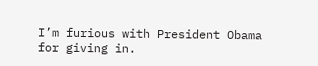I’m furious with President Obama for giving in.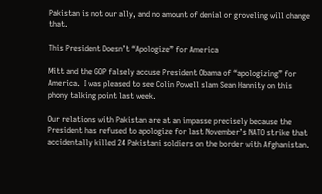Pakistan is not our ally, and no amount of denial or groveling will change that.

This President Doesn’t “Apologize” for America

Mitt and the GOP falsely accuse President Obama of “apologizing” for America.  I was pleased to see Colin Powell slam Sean Hannity on this phony talking point last week.

Our relations with Pakistan are at an impasse precisely because the President has refused to apologize for last November’s NATO strike that accidentally killed 24 Pakistani soldiers on the border with Afghanistan.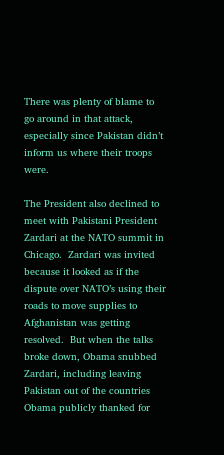There was plenty of blame to go around in that attack, especially since Pakistan didn’t inform us where their troops were.

The President also declined to meet with Pakistani President Zardari at the NATO summit in Chicago.  Zardari was invited because it looked as if the dispute over NATO’s using their roads to move supplies to Afghanistan was getting resolved.  But when the talks broke down, Obama snubbed Zardari, including leaving Pakistan out of the countries Obama publicly thanked for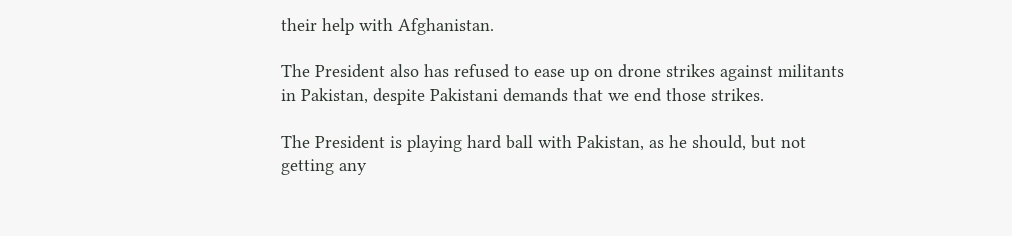their help with Afghanistan.

The President also has refused to ease up on drone strikes against militants in Pakistan, despite Pakistani demands that we end those strikes.

The President is playing hard ball with Pakistan, as he should, but not getting any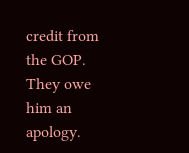credit from the GOP.  They owe him an apology.